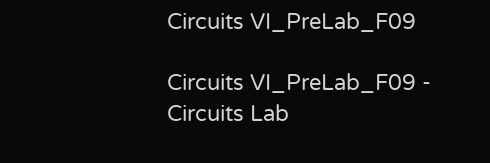Circuits VI_PreLab_F09

Circuits VI_PreLab_F09 - Circuits Lab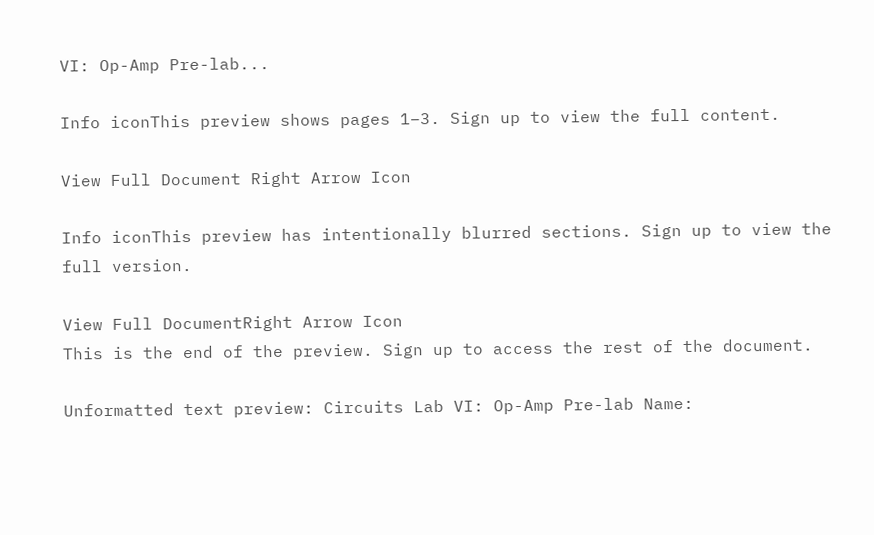VI: Op-Amp Pre-lab...

Info iconThis preview shows pages 1–3. Sign up to view the full content.

View Full Document Right Arrow Icon

Info iconThis preview has intentionally blurred sections. Sign up to view the full version.

View Full DocumentRight Arrow Icon
This is the end of the preview. Sign up to access the rest of the document.

Unformatted text preview: Circuits Lab VI: Op-Amp Pre-lab Name: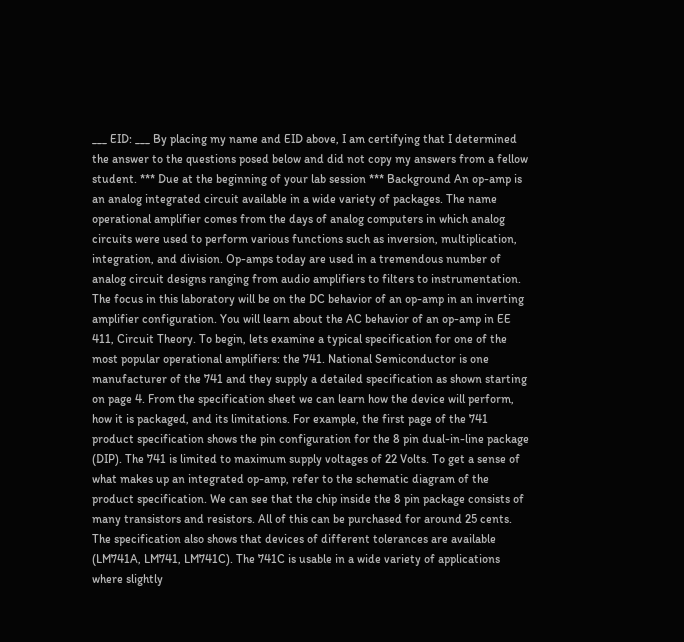___ EID: ___ By placing my name and EID above, I am certifying that I determined the answer to the questions posed below and did not copy my answers from a fellow student. *** Due at the beginning of your lab session *** Background An op-amp is an analog integrated circuit available in a wide variety of packages. The name operational amplifier comes from the days of analog computers in which analog circuits were used to perform various functions such as inversion, multiplication, integration, and division. Op-amps today are used in a tremendous number of analog circuit designs ranging from audio amplifiers to filters to instrumentation. The focus in this laboratory will be on the DC behavior of an op-amp in an inverting amplifier configuration. You will learn about the AC behavior of an op-amp in EE 411, Circuit Theory. To begin, lets examine a typical specification for one of the most popular operational amplifiers: the 741. National Semiconductor is one manufacturer of the 741 and they supply a detailed specification as shown starting on page 4. From the specification sheet we can learn how the device will perform, how it is packaged, and its limitations. For example, the first page of the 741 product specification shows the pin configuration for the 8 pin dual-in-line package (DIP). The 741 is limited to maximum supply voltages of 22 Volts. To get a sense of what makes up an integrated op-amp, refer to the schematic diagram of the product specification. We can see that the chip inside the 8 pin package consists of many transistors and resistors. All of this can be purchased for around 25 cents. The specification also shows that devices of different tolerances are available (LM741A, LM741, LM741C). The 741C is usable in a wide variety of applications where slightly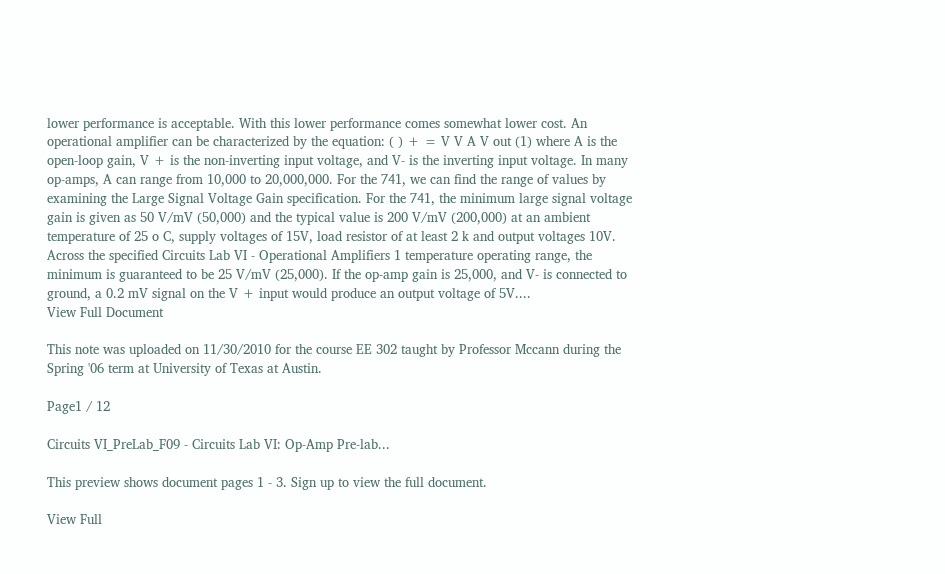lower performance is acceptable. With this lower performance comes somewhat lower cost. An operational amplifier can be characterized by the equation: ( ) + = V V A V out (1) where A is the open-loop gain, V + is the non-inverting input voltage, and V- is the inverting input voltage. In many op-amps, A can range from 10,000 to 20,000,000. For the 741, we can find the range of values by examining the Large Signal Voltage Gain specification. For the 741, the minimum large signal voltage gain is given as 50 V/mV (50,000) and the typical value is 200 V/mV (200,000) at an ambient temperature of 25 o C, supply voltages of 15V, load resistor of at least 2 k and output voltages 10V. Across the specified Circuits Lab VI - Operational Amplifiers 1 temperature operating range, the minimum is guaranteed to be 25 V/mV (25,000). If the op-amp gain is 25,000, and V- is connected to ground, a 0.2 mV signal on the V + input would produce an output voltage of 5V....
View Full Document

This note was uploaded on 11/30/2010 for the course EE 302 taught by Professor Mccann during the Spring '06 term at University of Texas at Austin.

Page1 / 12

Circuits VI_PreLab_F09 - Circuits Lab VI: Op-Amp Pre-lab...

This preview shows document pages 1 - 3. Sign up to view the full document.

View Full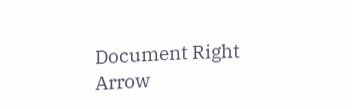Document Right Arrow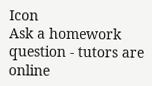Icon
Ask a homework question - tutors are online